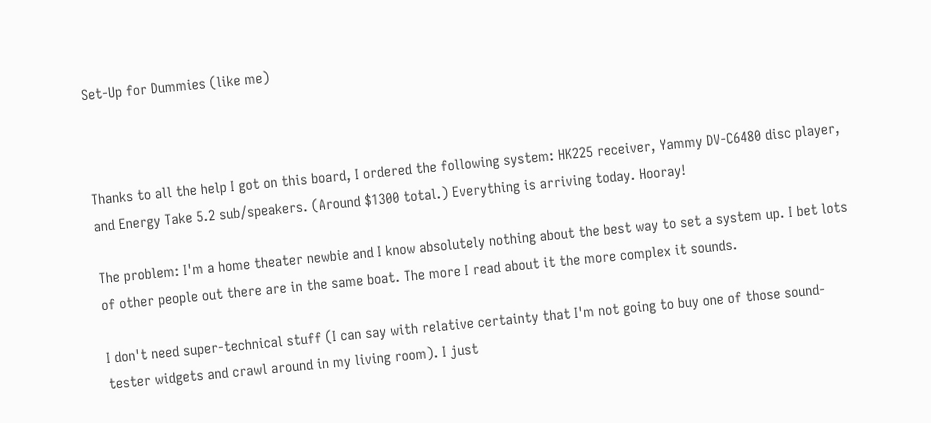Set-Up for Dummies (like me)



Thanks to all the help I got on this board, I ordered the following system: HK225 receiver, Yammy DV-C6480 disc player, and Energy Take 5.2 sub/speakers. (Around $1300 total.) Everything is arriving today. Hooray!

The problem: I'm a home theater newbie and I know absolutely nothing about the best way to set a system up. I bet lots of other people out there are in the same boat. The more I read about it the more complex it sounds.

I don't need super-technical stuff (I can say with relative certainty that I'm not going to buy one of those sound-tester widgets and crawl around in my living room). I just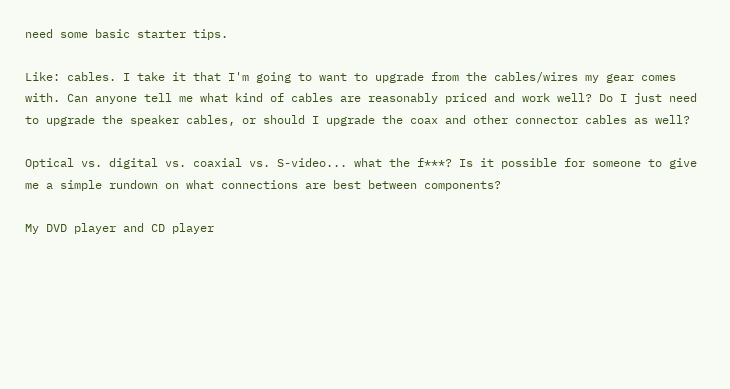need some basic starter tips.

Like: cables. I take it that I'm going to want to upgrade from the cables/wires my gear comes with. Can anyone tell me what kind of cables are reasonably priced and work well? Do I just need to upgrade the speaker cables, or should I upgrade the coax and other connector cables as well?

Optical vs. digital vs. coaxial vs. S-video... what the f***? Is it possible for someone to give me a simple rundown on what connections are best between components?

My DVD player and CD player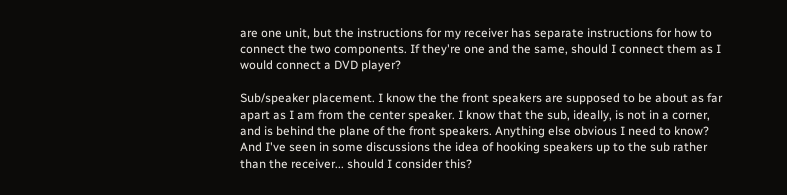are one unit, but the instructions for my receiver has separate instructions for how to connect the two components. If they're one and the same, should I connect them as I would connect a DVD player?

Sub/speaker placement. I know the the front speakers are supposed to be about as far apart as I am from the center speaker. I know that the sub, ideally, is not in a corner, and is behind the plane of the front speakers. Anything else obvious I need to know? And I've seen in some discussions the idea of hooking speakers up to the sub rather than the receiver... should I consider this?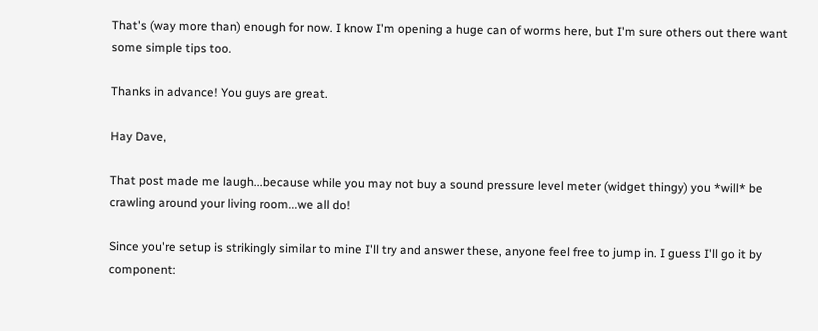That's (way more than) enough for now. I know I'm opening a huge can of worms here, but I'm sure others out there want some simple tips too.

Thanks in advance! You guys are great.

Hay Dave,

That post made me laugh...because while you may not buy a sound pressure level meter (widget thingy) you *will* be crawling around your living room...we all do!

Since you're setup is strikingly similar to mine I'll try and answer these, anyone feel free to jump in. I guess I'll go it by component: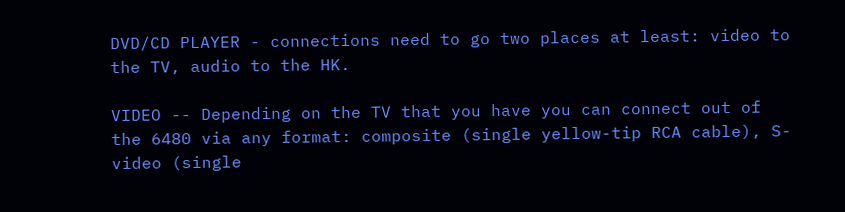DVD/CD PLAYER - connections need to go two places at least: video to the TV, audio to the HK.

VIDEO -- Depending on the TV that you have you can connect out of the 6480 via any format: composite (single yellow-tip RCA cable), S-video (single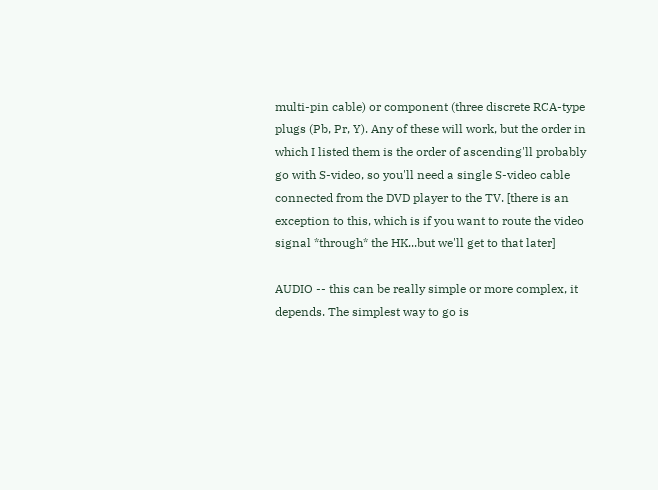multi-pin cable) or component (three discrete RCA-type plugs (Pb, Pr, Y). Any of these will work, but the order in which I listed them is the order of ascending'll probably go with S-video, so you'll need a single S-video cable connected from the DVD player to the TV. [there is an exception to this, which is if you want to route the video signal *through* the HK...but we'll get to that later]

AUDIO -- this can be really simple or more complex, it depends. The simplest way to go is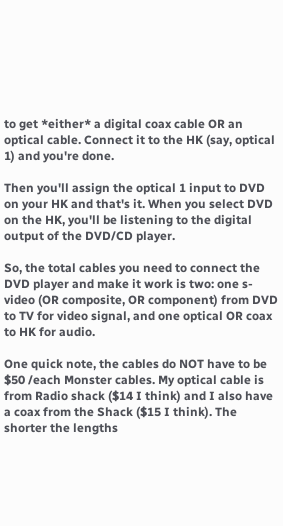to get *either* a digital coax cable OR an optical cable. Connect it to the HK (say, optical 1) and you're done.

Then you'll assign the optical 1 input to DVD on your HK and that's it. When you select DVD on the HK, you'll be listening to the digital output of the DVD/CD player.

So, the total cables you need to connect the DVD player and make it work is two: one s-video (OR composite, OR component) from DVD to TV for video signal, and one optical OR coax to HK for audio.

One quick note, the cables do NOT have to be $50 /each Monster cables. My optical cable is from Radio shack ($14 I think) and I also have a coax from the Shack ($15 I think). The shorter the lengths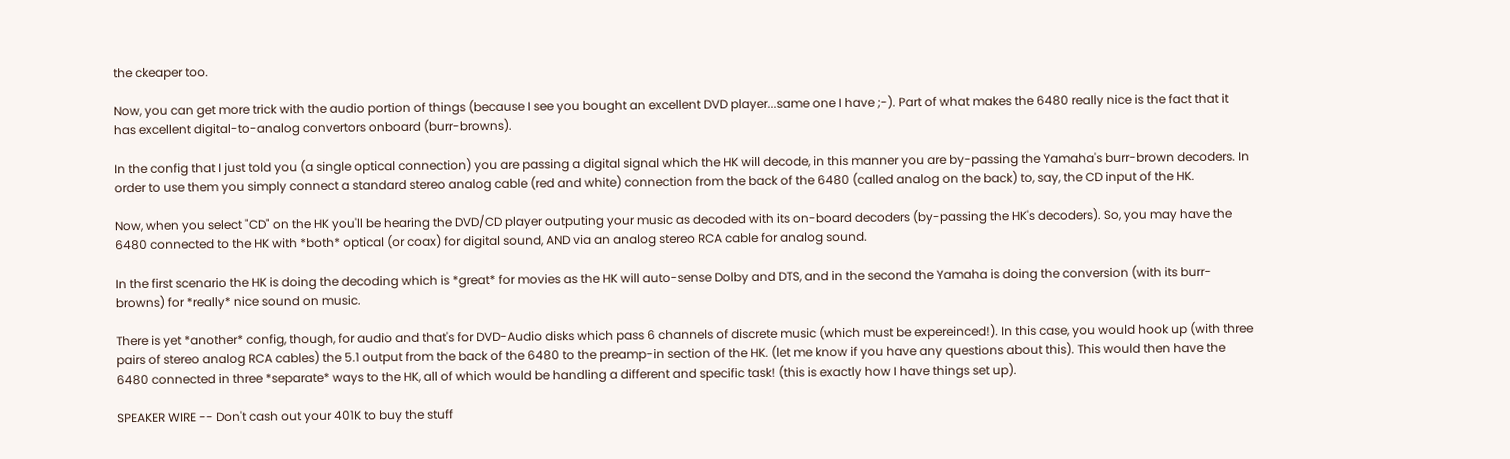the ckeaper too.

Now, you can get more trick with the audio portion of things (because I see you bought an excellent DVD player...same one I have ;-). Part of what makes the 6480 really nice is the fact that it has excellent digital-to-analog convertors onboard (burr-browns).

In the config that I just told you (a single optical connection) you are passing a digital signal which the HK will decode, in this manner you are by-passing the Yamaha's burr-brown decoders. In order to use them you simply connect a standard stereo analog cable (red and white) connection from the back of the 6480 (called analog on the back) to, say, the CD input of the HK.

Now, when you select "CD" on the HK you'll be hearing the DVD/CD player outputing your music as decoded with its on-board decoders (by-passing the HK's decoders). So, you may have the 6480 connected to the HK with *both* optical (or coax) for digital sound, AND via an analog stereo RCA cable for analog sound.

In the first scenario the HK is doing the decoding which is *great* for movies as the HK will auto-sense Dolby and DTS, and in the second the Yamaha is doing the conversion (with its burr-browns) for *really* nice sound on music.

There is yet *another* config, though, for audio and that's for DVD-Audio disks which pass 6 channels of discrete music (which must be expereinced!). In this case, you would hook up (with three pairs of stereo analog RCA cables) the 5.1 output from the back of the 6480 to the preamp-in section of the HK. (let me know if you have any questions about this). This would then have the 6480 connected in three *separate* ways to the HK, all of which would be handling a different and specific task! (this is exactly how I have things set up).

SPEAKER WIRE -- Don't cash out your 401K to buy the stuff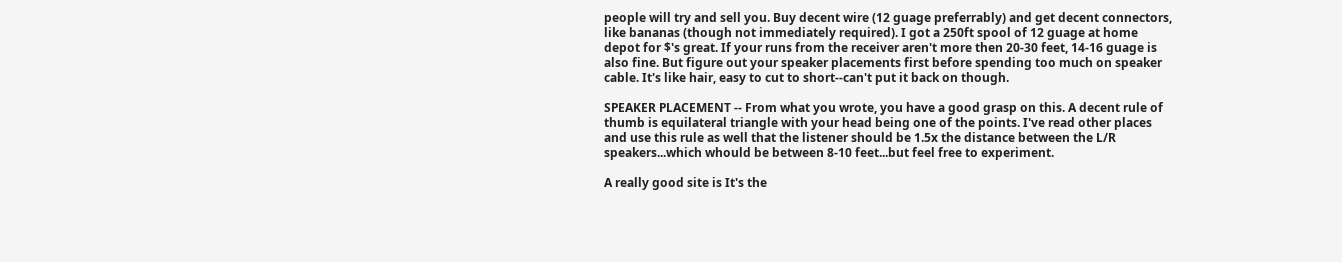people will try and sell you. Buy decent wire (12 guage preferrably) and get decent connectors, like bananas (though not immediately required). I got a 250ft spool of 12 guage at home depot for $'s great. If your runs from the receiver aren't more then 20-30 feet, 14-16 guage is also fine. But figure out your speaker placements first before spending too much on speaker cable. It's like hair, easy to cut to short--can't put it back on though.

SPEAKER PLACEMENT -- From what you wrote, you have a good grasp on this. A decent rule of thumb is equilateral triangle with your head being one of the points. I've read other places and use this rule as well that the listener should be 1.5x the distance between the L/R speakers...which whould be between 8-10 feet...but feel free to experiment.

A really good site is It's the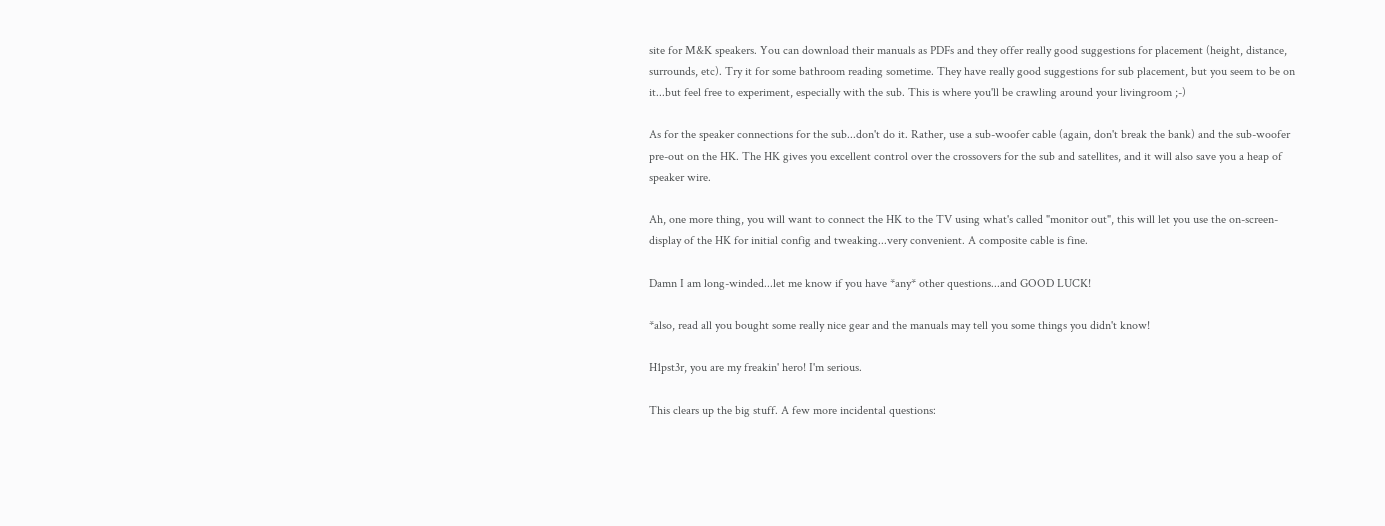site for M&K speakers. You can download their manuals as PDFs and they offer really good suggestions for placement (height, distance, surrounds, etc). Try it for some bathroom reading sometime. They have really good suggestions for sub placement, but you seem to be on it...but feel free to experiment, especially with the sub. This is where you'll be crawling around your livingroom ;-)

As for the speaker connections for the sub...don't do it. Rather, use a sub-woofer cable (again, don't break the bank) and the sub-woofer pre-out on the HK. The HK gives you excellent control over the crossovers for the sub and satellites, and it will also save you a heap of speaker wire.

Ah, one more thing, you will want to connect the HK to the TV using what's called "monitor out", this will let you use the on-screen-display of the HK for initial config and tweaking...very convenient. A composite cable is fine.

Damn I am long-winded...let me know if you have *any* other questions...and GOOD LUCK!

*also, read all you bought some really nice gear and the manuals may tell you some things you didn't know!

H1pst3r, you are my freakin' hero! I'm serious.

This clears up the big stuff. A few more incidental questions: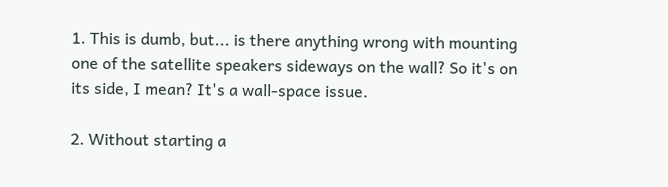1. This is dumb, but... is there anything wrong with mounting one of the satellite speakers sideways on the wall? So it's on its side, I mean? It's a wall-space issue.

2. Without starting a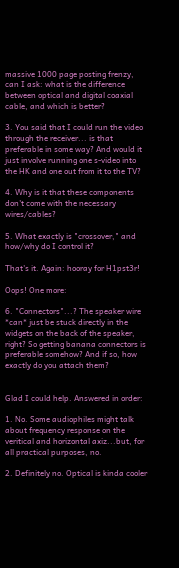massive 1000 page posting frenzy, can I ask: what is the difference between optical and digital coaxial cable, and which is better?

3. You said that I could run the video through the receiver... is that preferable in some way? And would it just involve running one s-video into the HK and one out from it to the TV?

4. Why is it that these components don't come with the necessary wires/cables?

5. What exactly is "crossover," and how/why do I control it?

That's it. Again: hooray for H1pst3r!

Oops! One more:

6. "Connectors"...? The speaker wire *can* just be stuck directly in the widgets on the back of the speaker, right? So getting banana connectors is preferable somehow? And if so, how exactly do you attach them?


Glad I could help. Answered in order:

1. No. Some audiophiles might talk about frequency response on the veritical and horizontal axiz...but, for all practical purposes, no.

2. Definitely no. Optical is kinda cooler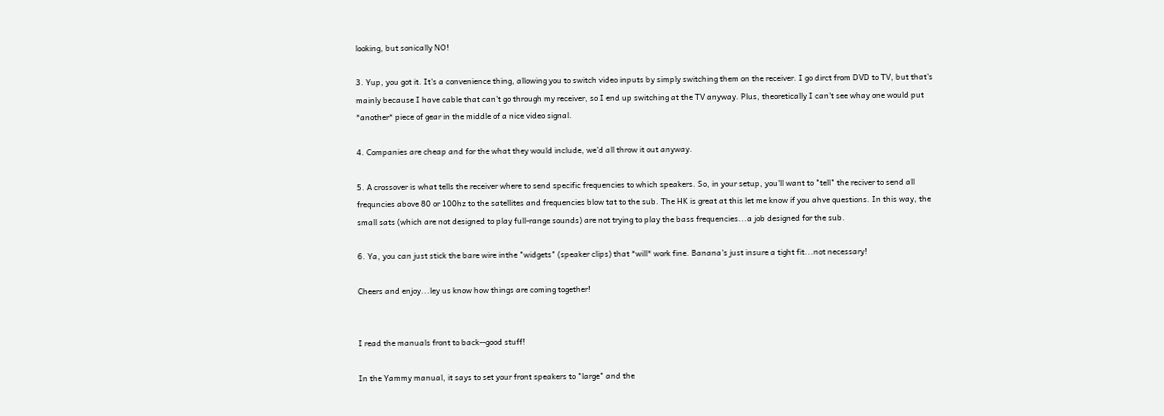looking, but sonically NO!

3. Yup, you got it. It's a convenience thing, allowing you to switch video inputs by simply switching them on the receiver. I go dirct from DVD to TV, but that's mainly because I have cable that can't go through my receiver, so I end up switching at the TV anyway. Plus, theoretically I can't see whay one would put *another* piece of gear in the middle of a nice video signal.

4. Companies are cheap and for the what they would include, we'd all throw it out anyway.

5. A crossover is what tells the receiver where to send specific frequencies to which speakers. So, in your setup, you'll want to "tell" the reciver to send all frequncies above 80 or 100hz to the satellites and frequencies blow tat to the sub. The HK is great at this let me know if you ahve questions. In this way, the small sats (which are not designed to play full-range sounds) are not trying to play the bass frequencies...a job designed for the sub.

6. Ya, you can just stick the bare wire inthe "widgets" (speaker clips) that *will* work fine. Banana's just insure a tight fit...not necessary!

Cheers and enjoy...ley us know how things are coming together!


I read the manuals front to back--good stuff!

In the Yammy manual, it says to set your front speakers to "large" and the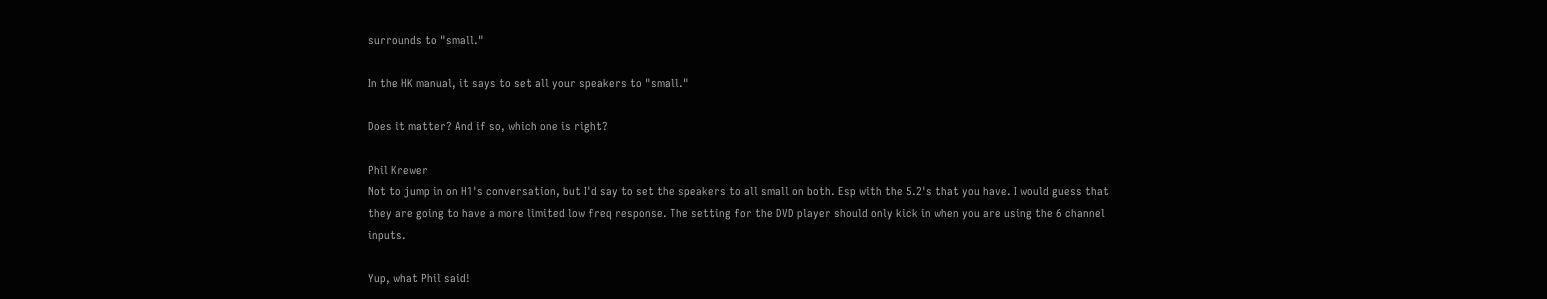surrounds to "small."

In the HK manual, it says to set all your speakers to "small."

Does it matter? And if so, which one is right?

Phil Krewer
Not to jump in on H1's conversation, but I'd say to set the speakers to all small on both. Esp with the 5.2's that you have. I would guess that they are going to have a more limited low freq response. The setting for the DVD player should only kick in when you are using the 6 channel inputs.

Yup, what Phil said!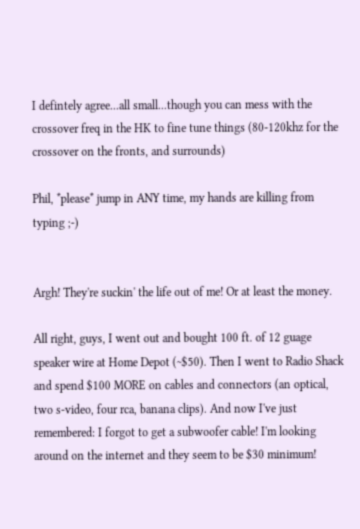I defintely agree...all small...though you can mess with the crossover freq in the HK to fine tune things (80-120khz for the crossover on the fronts, and surrounds)

Phil, *please* jump in ANY time, my hands are killing from typing ;-)


Argh! They're suckin' the life out of me! Or at least the money.

All right, guys, I went out and bought 100 ft. of 12 guage speaker wire at Home Depot (~$50). Then I went to Radio Shack and spend $100 MORE on cables and connectors (an optical, two s-video, four rca, banana clips). And now I've just remembered: I forgot to get a subwoofer cable! I'm looking around on the internet and they seem to be $30 minimum!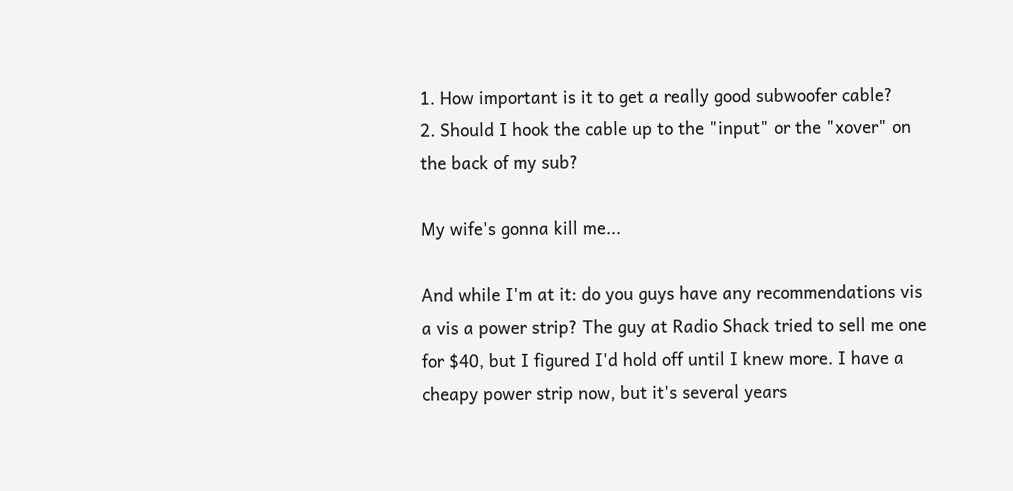1. How important is it to get a really good subwoofer cable?
2. Should I hook the cable up to the "input" or the "xover" on the back of my sub?

My wife's gonna kill me...

And while I'm at it: do you guys have any recommendations vis a vis a power strip? The guy at Radio Shack tried to sell me one for $40, but I figured I'd hold off until I knew more. I have a cheapy power strip now, but it's several years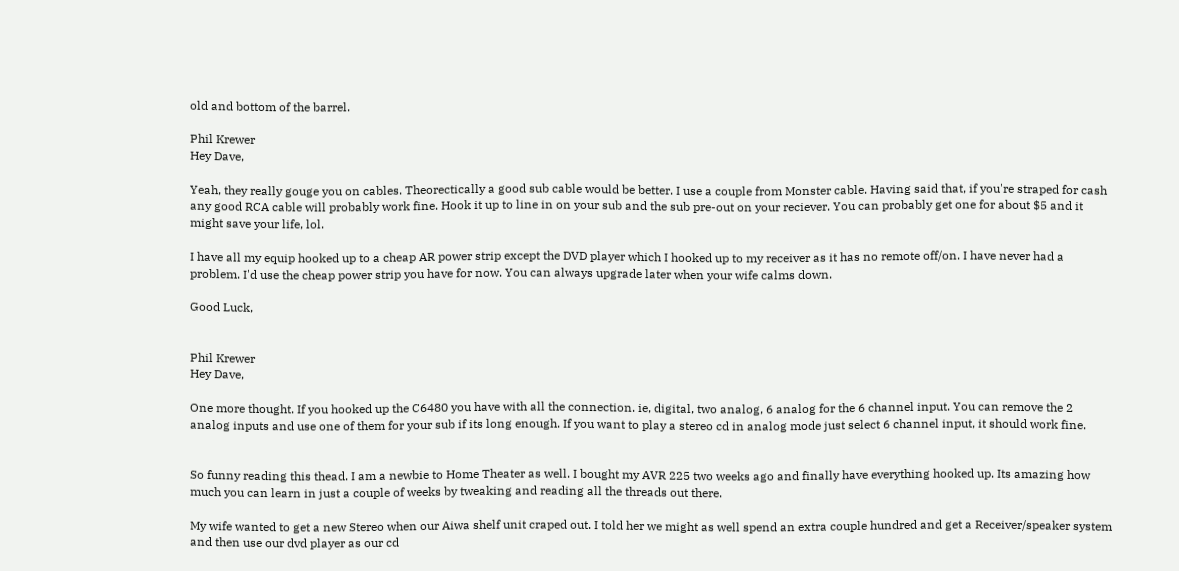old and bottom of the barrel.

Phil Krewer
Hey Dave,

Yeah, they really gouge you on cables. Theorectically a good sub cable would be better. I use a couple from Monster cable. Having said that, if you're straped for cash any good RCA cable will probably work fine. Hook it up to line in on your sub and the sub pre-out on your reciever. You can probably get one for about $5 and it might save your life, lol.

I have all my equip hooked up to a cheap AR power strip except the DVD player which I hooked up to my receiver as it has no remote off/on. I have never had a problem. I'd use the cheap power strip you have for now. You can always upgrade later when your wife calms down.

Good Luck,


Phil Krewer
Hey Dave,

One more thought. If you hooked up the C6480 you have with all the connection. ie, digital, two analog, 6 analog for the 6 channel input. You can remove the 2 analog inputs and use one of them for your sub if its long enough. If you want to play a stereo cd in analog mode just select 6 channel input, it should work fine.


So funny reading this thead. I am a newbie to Home Theater as well. I bought my AVR 225 two weeks ago and finally have everything hooked up. Its amazing how much you can learn in just a couple of weeks by tweaking and reading all the threads out there.

My wife wanted to get a new Stereo when our Aiwa shelf unit craped out. I told her we might as well spend an extra couple hundred and get a Receiver/speaker system and then use our dvd player as our cd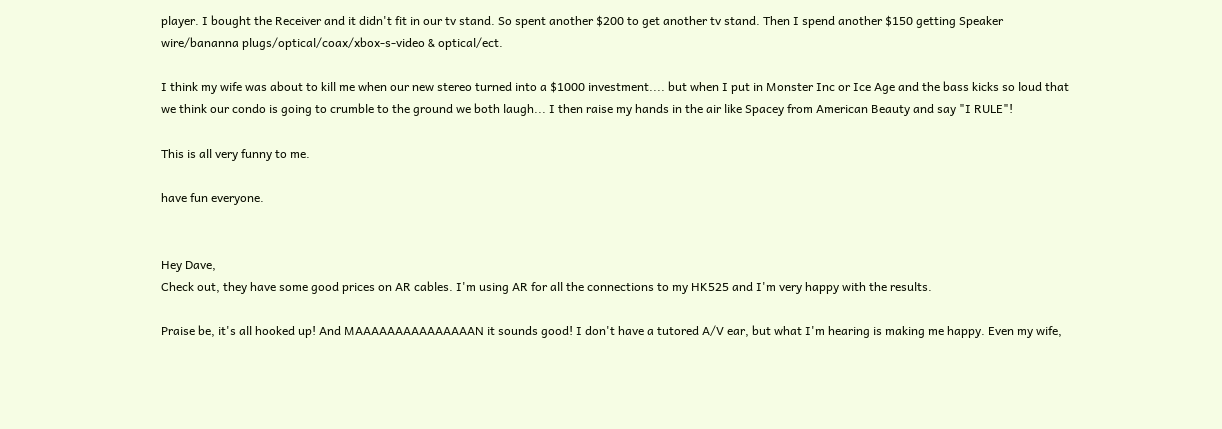player. I bought the Receiver and it didn't fit in our tv stand. So spent another $200 to get another tv stand. Then I spend another $150 getting Speaker wire/bananna plugs/optical/coax/xbox-s-video & optical/ect.

I think my wife was about to kill me when our new stereo turned into a $1000 investment.... but when I put in Monster Inc or Ice Age and the bass kicks so loud that we think our condo is going to crumble to the ground we both laugh... I then raise my hands in the air like Spacey from American Beauty and say "I RULE"!

This is all very funny to me.

have fun everyone.


Hey Dave,
Check out, they have some good prices on AR cables. I'm using AR for all the connections to my HK525 and I'm very happy with the results.

Praise be, it's all hooked up! And MAAAAAAAAAAAAAAAN it sounds good! I don't have a tutored A/V ear, but what I'm hearing is making me happy. Even my wife,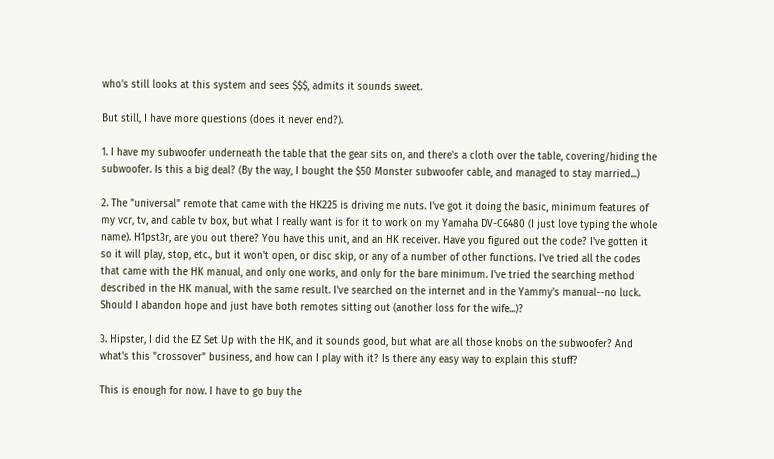who's still looks at this system and sees $$$, admits it sounds sweet.

But still, I have more questions (does it never end?).

1. I have my subwoofer underneath the table that the gear sits on, and there's a cloth over the table, covering/hiding the subwoofer. Is this a big deal? (By the way, I bought the $50 Monster subwoofer cable, and managed to stay married...)

2. The "universal" remote that came with the HK225 is driving me nuts. I've got it doing the basic, minimum features of my vcr, tv, and cable tv box, but what I really want is for it to work on my Yamaha DV-C6480 (I just love typing the whole name). H1pst3r, are you out there? You have this unit, and an HK receiver. Have you figured out the code? I've gotten it so it will play, stop, etc., but it won't open, or disc skip, or any of a number of other functions. I've tried all the codes that came with the HK manual, and only one works, and only for the bare minimum. I've tried the searching method described in the HK manual, with the same result. I've searched on the internet and in the Yammy's manual--no luck. Should I abandon hope and just have both remotes sitting out (another loss for the wife...)?

3. Hipster, I did the EZ Set Up with the HK, and it sounds good, but what are all those knobs on the subwoofer? And what's this "crossover" business, and how can I play with it? Is there any easy way to explain this stuff?

This is enough for now. I have to go buy the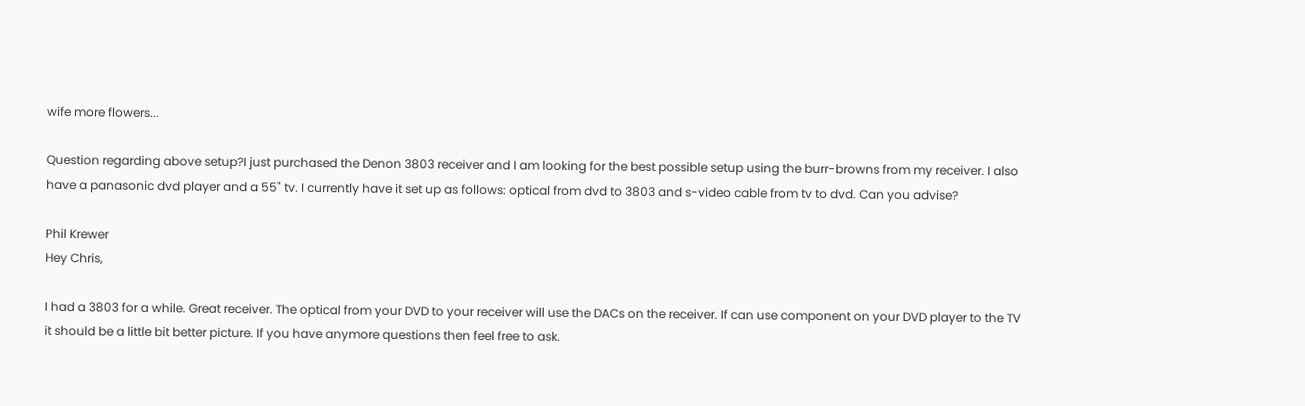wife more flowers...

Question regarding above setup?I just purchased the Denon 3803 receiver and I am looking for the best possible setup using the burr-browns from my receiver. I also have a panasonic dvd player and a 55" tv. I currently have it set up as follows: optical from dvd to 3803 and s-video cable from tv to dvd. Can you advise?

Phil Krewer
Hey Chris,

I had a 3803 for a while. Great receiver. The optical from your DVD to your receiver will use the DACs on the receiver. If can use component on your DVD player to the TV it should be a little bit better picture. If you have anymore questions then feel free to ask.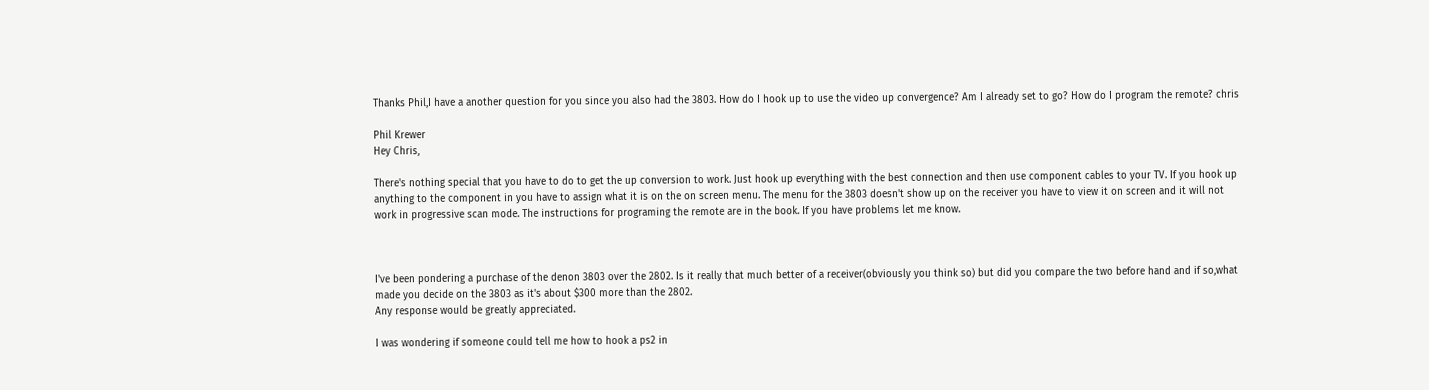Thanks Phil,I have a another question for you since you also had the 3803. How do I hook up to use the video up convergence? Am I already set to go? How do I program the remote? chris

Phil Krewer
Hey Chris,

There's nothing special that you have to do to get the up conversion to work. Just hook up everything with the best connection and then use component cables to your TV. If you hook up anything to the component in you have to assign what it is on the on screen menu. The menu for the 3803 doesn't show up on the receiver you have to view it on screen and it will not work in progressive scan mode. The instructions for programing the remote are in the book. If you have problems let me know.



I've been pondering a purchase of the denon 3803 over the 2802. Is it really that much better of a receiver(obviously you think so) but did you compare the two before hand and if so,what made you decide on the 3803 as it's about $300 more than the 2802.
Any response would be greatly appreciated.

I was wondering if someone could tell me how to hook a ps2 in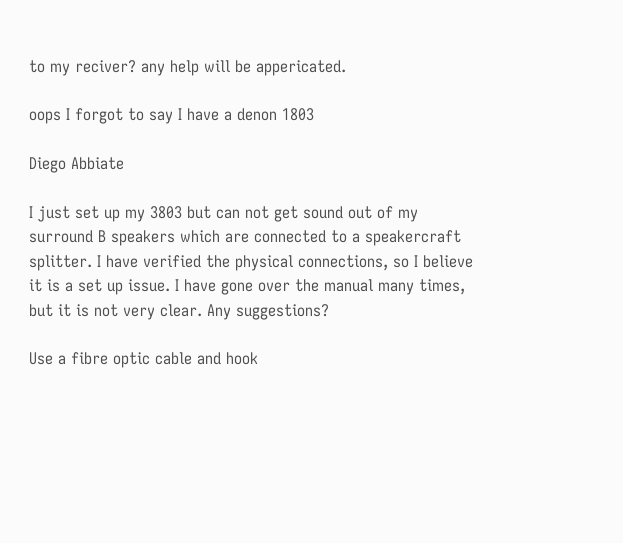to my reciver? any help will be appericated.

oops I forgot to say I have a denon 1803

Diego Abbiate

I just set up my 3803 but can not get sound out of my surround B speakers which are connected to a speakercraft splitter. I have verified the physical connections, so I believe it is a set up issue. I have gone over the manual many times, but it is not very clear. Any suggestions?

Use a fibre optic cable and hook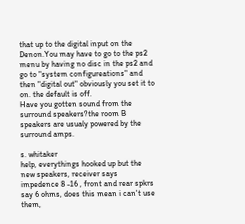that up to the digital input on the Denon.You may have to go to the ps2 menu by having no disc in the ps2 and go to "system configureations" and then "digital out" obviously you set it to on. the default is off.
Have you gotten sound from the surround speakers?the room B speakers are usualy powered by the surround amps.

s. whitaker
help, everythings hooked up but the new speakers, receiver says impedence 8 -16 , front and rear spkrs say 6 ohms, does this mean i can't use them,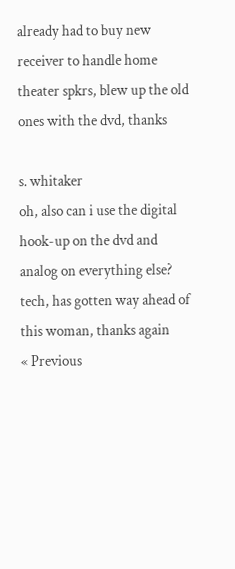already had to buy new receiver to handle home theater spkrs, blew up the old ones with the dvd, thanks

s. whitaker
oh, also can i use the digital hook-up on the dvd and analog on everything else? tech, has gotten way ahead of this woman, thanks again
« Previous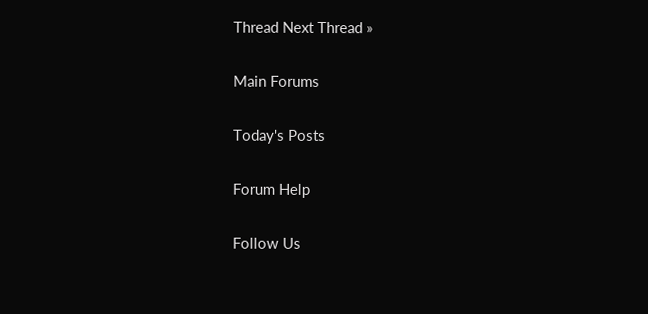Thread Next Thread »

Main Forums

Today's Posts

Forum Help

Follow Us